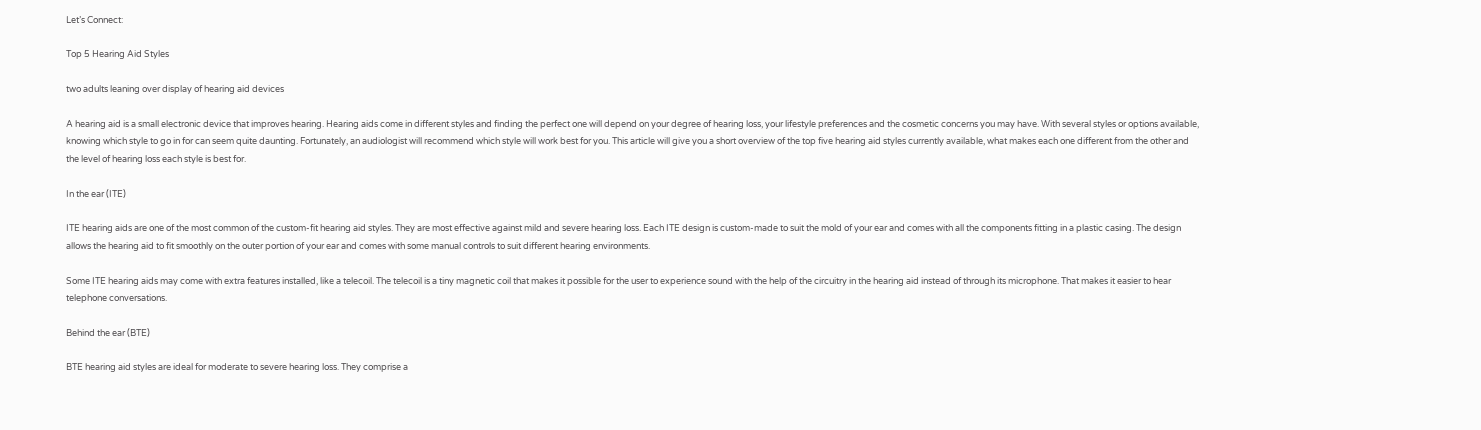Let’s Connect:

Top 5 Hearing Aid Styles

two adults leaning over display of hearing aid devices

A hearing aid is a small electronic device that improves hearing. Hearing aids come in different styles and finding the perfect one will depend on your degree of hearing loss, your lifestyle preferences and the cosmetic concerns you may have. With several styles or options available, knowing which style to go in for can seem quite daunting. Fortunately, an audiologist will recommend which style will work best for you. This article will give you a short overview of the top five hearing aid styles currently available, what makes each one different from the other and the level of hearing loss each style is best for.

In the ear (ITE)

ITE hearing aids are one of the most common of the custom-fit hearing aid styles. They are most effective against mild and severe hearing loss. Each ITE design is custom-made to suit the mold of your ear and comes with all the components fitting in a plastic casing. The design allows the hearing aid to fit smoothly on the outer portion of your ear and comes with some manual controls to suit different hearing environments.

Some ITE hearing aids may come with extra features installed, like a telecoil. The telecoil is a tiny magnetic coil that makes it possible for the user to experience sound with the help of the circuitry in the hearing aid instead of through its microphone. That makes it easier to hear telephone conversations.

Behind the ear (BTE)

BTE hearing aid styles are ideal for moderate to severe hearing loss. They comprise a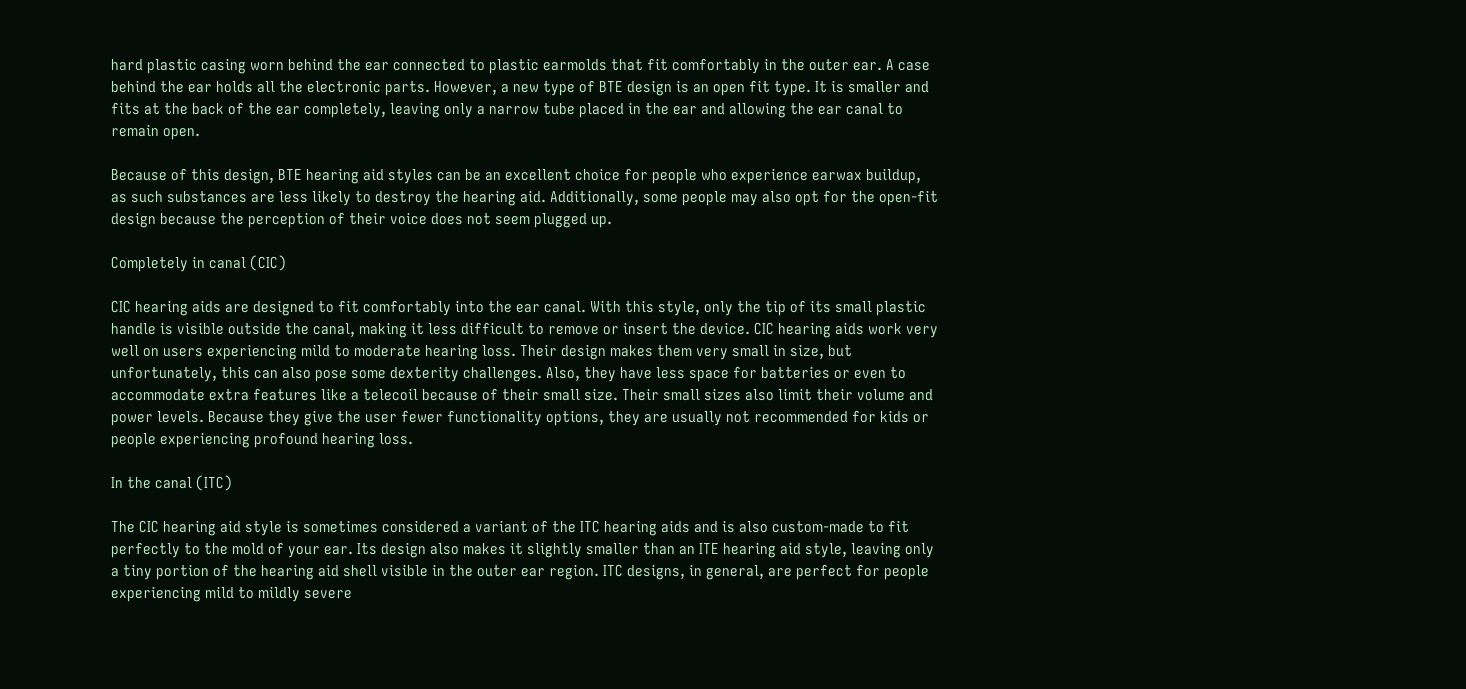hard plastic casing worn behind the ear connected to plastic earmolds that fit comfortably in the outer ear. A case behind the ear holds all the electronic parts. However, a new type of BTE design is an open fit type. It is smaller and fits at the back of the ear completely, leaving only a narrow tube placed in the ear and allowing the ear canal to remain open.

Because of this design, BTE hearing aid styles can be an excellent choice for people who experience earwax buildup, as such substances are less likely to destroy the hearing aid. Additionally, some people may also opt for the open-fit design because the perception of their voice does not seem plugged up.

Completely in canal (CIC)

CIC hearing aids are designed to fit comfortably into the ear canal. With this style, only the tip of its small plastic handle is visible outside the canal, making it less difficult to remove or insert the device. CIC hearing aids work very well on users experiencing mild to moderate hearing loss. Their design makes them very small in size, but unfortunately, this can also pose some dexterity challenges. Also, they have less space for batteries or even to accommodate extra features like a telecoil because of their small size. Their small sizes also limit their volume and power levels. Because they give the user fewer functionality options, they are usually not recommended for kids or people experiencing profound hearing loss.

In the canal (ITC)

The CIC hearing aid style is sometimes considered a variant of the ITC hearing aids and is also custom-made to fit perfectly to the mold of your ear. Its design also makes it slightly smaller than an ITE hearing aid style, leaving only a tiny portion of the hearing aid shell visible in the outer ear region. ITC designs, in general, are perfect for people experiencing mild to mildly severe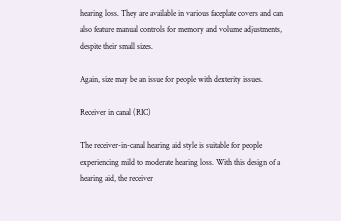hearing loss. They are available in various faceplate covers and can also feature manual controls for memory and volume adjustments, despite their small sizes.

Again, size may be an issue for people with dexterity issues.

Receiver in canal (RIC)

The receiver-in-canal hearing aid style is suitable for people experiencing mild to moderate hearing loss. With this design of a hearing aid, the receiver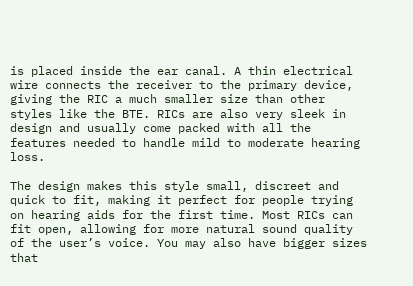is placed inside the ear canal. A thin electrical wire connects the receiver to the primary device, giving the RIC a much smaller size than other styles like the BTE. RICs are also very sleek in design and usually come packed with all the features needed to handle mild to moderate hearing loss.

The design makes this style small, discreet and quick to fit, making it perfect for people trying on hearing aids for the first time. Most RICs can fit open, allowing for more natural sound quality of the user’s voice. You may also have bigger sizes that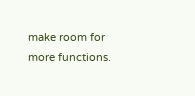make room for more functions.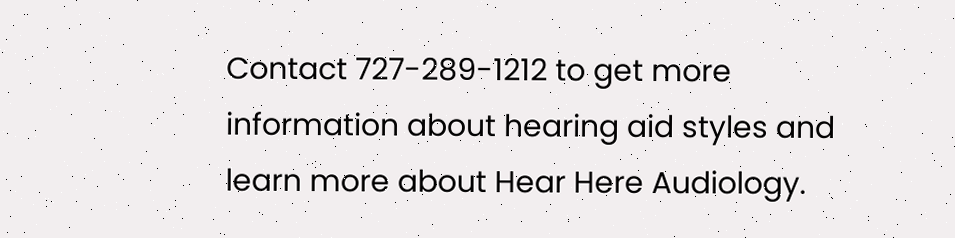Contact 727-289-1212 to get more information about hearing aid styles and learn more about Hear Here Audiology.